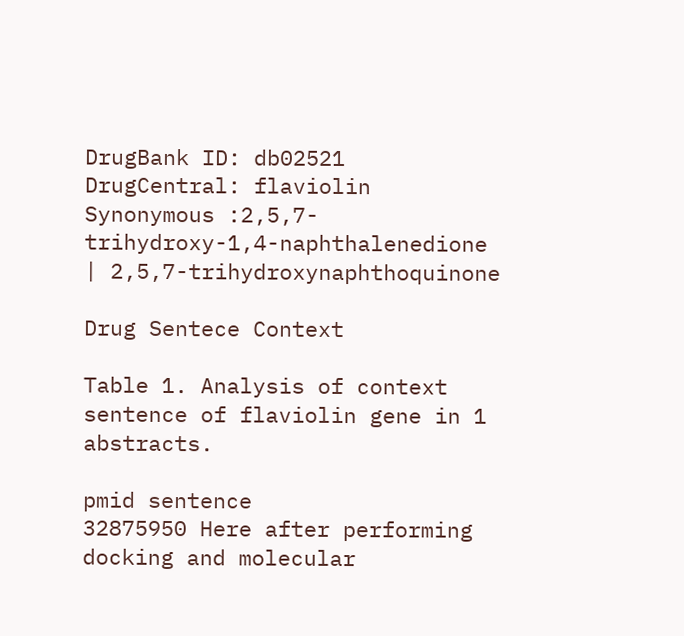DrugBank ID: db02521
DrugCentral: flaviolin
Synonymous :2,5,7-trihydroxy-1,4-naphthalenedione | 2,5,7-trihydroxynaphthoquinone

Drug Sentece Context

Table 1. Analysis of context sentence of flaviolin gene in 1 abstracts.

pmid sentence
32875950 Here after performing docking and molecular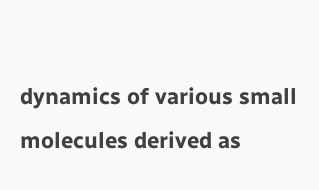dynamics of various small molecules derived as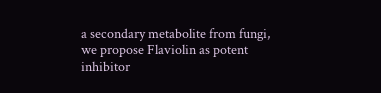a secondary metabolite from fungi, we propose Flaviolin as potent inhibitor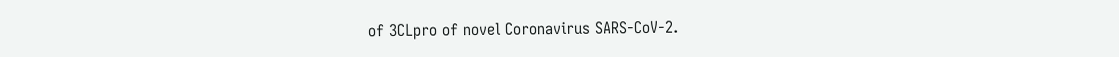of 3CLpro of novel Coronavirus SARS-CoV-2.